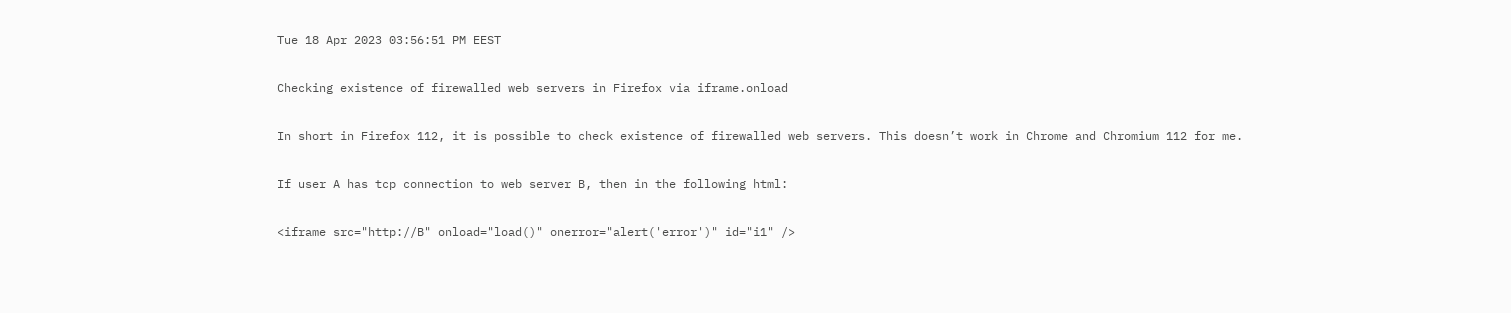Tue 18 Apr 2023 03:56:51 PM EEST

Checking existence of firewalled web servers in Firefox via iframe.onload

In short in Firefox 112, it is possible to check existence of firewalled web servers. This doesn’t work in Chrome and Chromium 112 for me.

If user A has tcp connection to web server B, then in the following html:

<iframe src="http://B" onload="load()" onerror="alert('error')" id="i1" />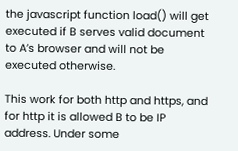the javascript function load() will get executed if B serves valid document to A’s browser and will not be executed otherwise.

This work for both http and https, and for http it is allowed B to be IP address. Under some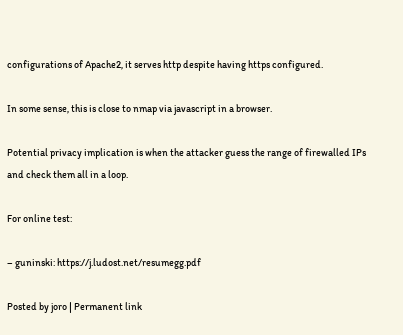configurations of Apache2, it serves http despite having https configured.

In some sense, this is close to nmap via javascript in a browser.

Potential privacy implication is when the attacker guess the range of firewalled IPs and check them all in a loop.

For online test:

– guninski: https://j.ludost.net/resumegg.pdf

Posted by joro | Permanent link